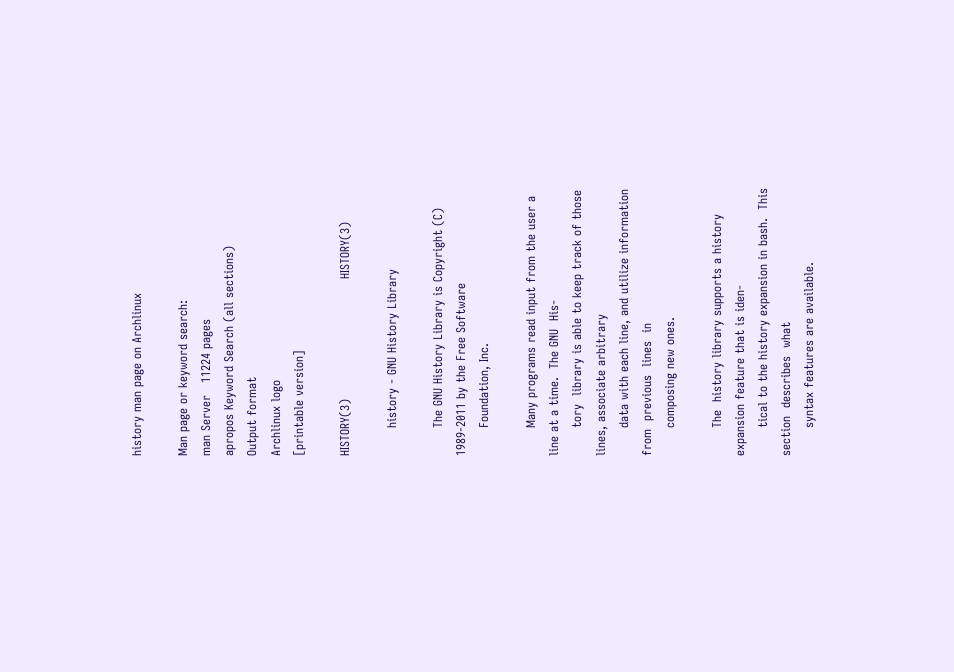history man page on Archlinux

Man page or keyword search:
man Server   11224 pages
apropos Keyword Search (all sections)
Output format
Archlinux logo
[printable version]

HISTORY(3)                              HISTORY(3)

       history - GNU History Library

       The GNU History Library is Copyright (C) 1989-2011 by the Free Software
       Foundation, Inc.

       Many programs read input from the user a line at a time.  The GNU  His‐
       tory  library is able to keep track of those lines, associate arbitrary
       data with each line, and utilize information  from  previous  lines  in
       composing new ones.

       The  history library supports a history expansion feature that is iden‐
       tical to the history expansion in bash.  This  section  describes  what
       syntax features are available.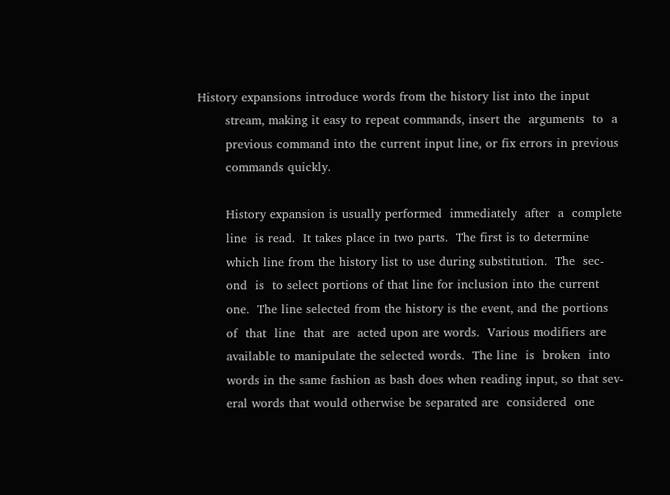History expansions introduce words from the history list into the input
       stream, making it easy to repeat commands, insert the  arguments  to  a
       previous command into the current input line, or fix errors in previous
       commands quickly.

       History expansion is usually performed  immediately  after  a  complete
       line  is read.  It takes place in two parts.  The first is to determine
       which line from the history list to use during substitution.  The  sec‐
       ond  is  to select portions of that line for inclusion into the current
       one.  The line selected from the history is the event, and the portions
       of  that  line  that  are  acted upon are words.  Various modifiers are
       available to manipulate the selected words.  The line  is  broken  into
       words in the same fashion as bash does when reading input, so that sev‐
       eral words that would otherwise be separated are  considered  one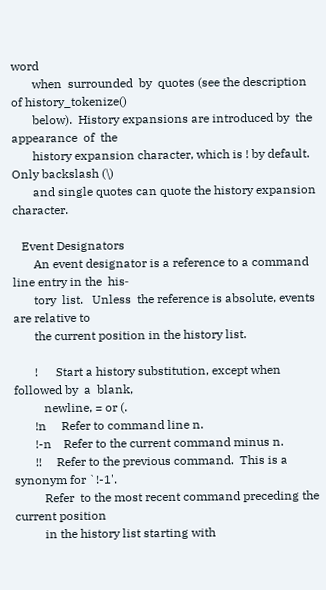word
       when  surrounded  by  quotes (see the description of history_tokenize()
       below).  History expansions are introduced by  the  appearance  of  the
       history expansion character, which is ! by default.  Only backslash (\)
       and single quotes can quote the history expansion character.

   Event Designators
       An event designator is a reference to a command line entry in the  his‐
       tory  list.   Unless  the reference is absolute, events are relative to
       the current position in the history list.

       !      Start a history substitution, except when followed by  a  blank,
          newline, = or (.
       !n     Refer to command line n.
       !-n    Refer to the current command minus n.
       !!     Refer to the previous command.  This is a synonym for `!-1'.
          Refer  to the most recent command preceding the current position
          in the history list starting with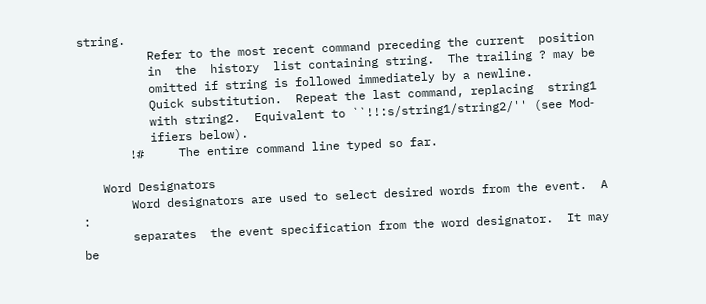string.
          Refer to the most recent command preceding the current  position
          in  the  history  list containing string.  The trailing ? may be
          omitted if string is followed immediately by a newline.
          Quick substitution.  Repeat the last command, replacing  string1
          with string2.  Equivalent to ``!!:s/string1/string2/'' (see Mod‐
          ifiers below).
       !#     The entire command line typed so far.

   Word Designators
       Word designators are used to select desired words from the event.  A  :
       separates  the event specification from the word designator.  It may be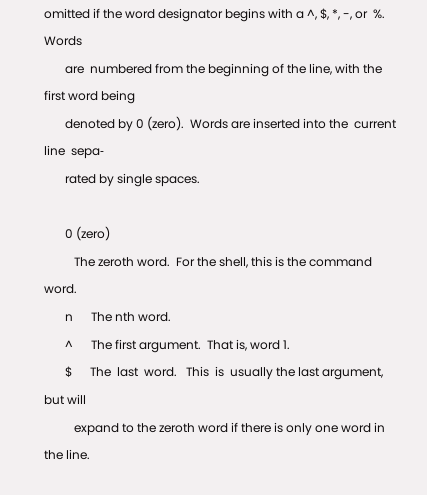omitted if the word designator begins with a ^, $, *, -, or  %.   Words
       are  numbered from the beginning of the line, with the first word being
       denoted by 0 (zero).  Words are inserted into the  current  line  sepa‐
       rated by single spaces.

       0 (zero)
          The zeroth word.  For the shell, this is the command word.
       n      The nth word.
       ^      The first argument.  That is, word 1.
       $      The  last  word.   This  is  usually the last argument, but will
          expand to the zeroth word if there is only one word in the line.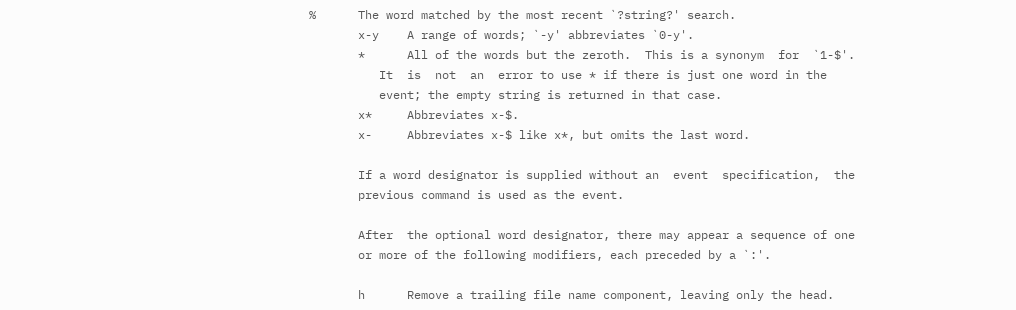%      The word matched by the most recent `?string?' search.
       x-y    A range of words; `-y' abbreviates `0-y'.
       *      All of the words but the zeroth.  This is a synonym  for  `1-$'.
          It  is  not  an  error to use * if there is just one word in the
          event; the empty string is returned in that case.
       x*     Abbreviates x-$.
       x-     Abbreviates x-$ like x*, but omits the last word.

       If a word designator is supplied without an  event  specification,  the
       previous command is used as the event.

       After  the optional word designator, there may appear a sequence of one
       or more of the following modifiers, each preceded by a `:'.

       h      Remove a trailing file name component, leaving only the head.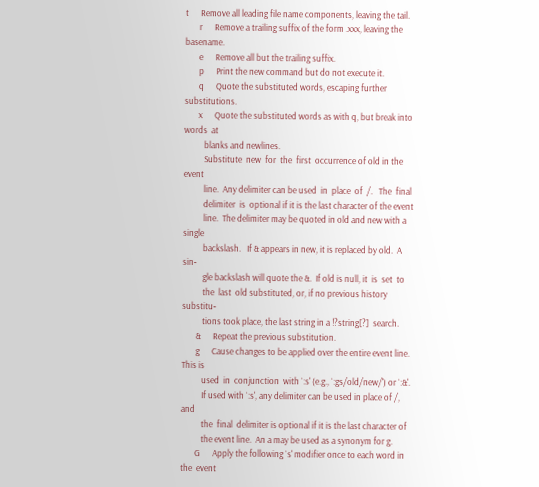t      Remove all leading file name components, leaving the tail.
       r      Remove a trailing suffix of the form .xxx, leaving the basename.
       e      Remove all but the trailing suffix.
       p      Print the new command but do not execute it.
       q      Quote the substituted words, escaping further substitutions.
       x      Quote the substituted words as with q, but break into  words  at
          blanks and newlines.
          Substitute  new  for  the  first  occurrence of old in the event
          line.  Any delimiter can be used  in  place  of  /.   The  final
          delimiter  is  optional if it is the last character of the event
          line.  The delimiter may be quoted in old and new with a  single
          backslash.   If & appears in new, it is replaced by old.  A sin‐
          gle backslash will quote the &.  If old is null, it  is  set  to
          the  last  old substituted, or, if no previous history substitu‐
          tions took place, the last string in a !?string[?]  search.
       &      Repeat the previous substitution.
       g      Cause changes to be applied over the entire event line.  This is
          used  in  conjunction  with `:s' (e.g., `:gs/old/new/') or `:&'.
          If used with `:s', any delimiter can be used in place of /,  and
          the  final  delimiter is optional if it is the last character of
          the event line.  An a may be used as a synonym for g.
       G      Apply the following `s' modifier once to each word in the  event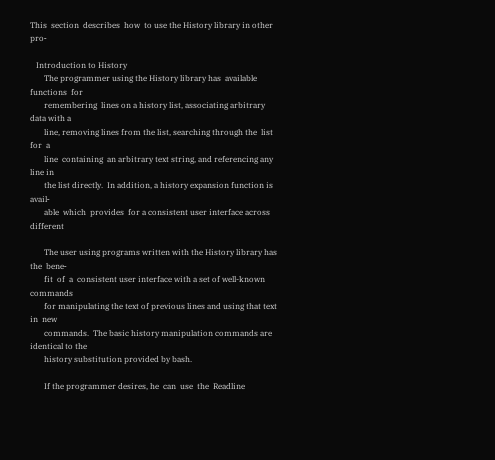This  section  describes  how  to use the History library in other pro‐

   Introduction to History
       The programmer using the History library has  available  functions  for
       remembering  lines on a history list, associating arbitrary data with a
       line, removing lines from the list, searching through the  list  for  a
       line  containing  an arbitrary text string, and referencing any line in
       the list directly.  In addition, a history expansion function is avail‐
       able  which  provides  for a consistent user interface across different

       The user using programs written with the History library has the  bene‐
       fit  of  a  consistent user interface with a set of well-known commands
       for manipulating the text of previous lines and using that text in  new
       commands.  The basic history manipulation commands are identical to the
       history substitution provided by bash.

       If the programmer desires, he  can  use  the  Readline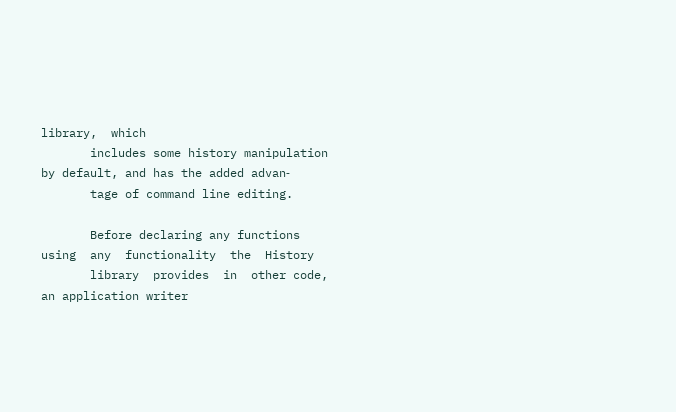library,  which
       includes some history manipulation by default, and has the added advan‐
       tage of command line editing.

       Before declaring any functions  using  any  functionality  the  History
       library  provides  in  other code, an application writer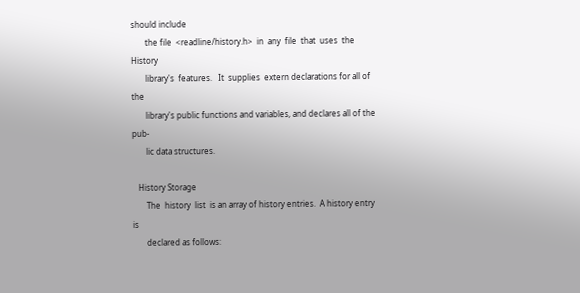should include
       the file  <readline/history.h>  in  any  file  that  uses  the  History
       library's  features.   It  supplies  extern declarations for all of the
       library's public functions and variables, and declares all of the  pub‐
       lic data structures.

   History Storage
       The  history  list  is an array of history entries.  A history entry is
       declared as follows: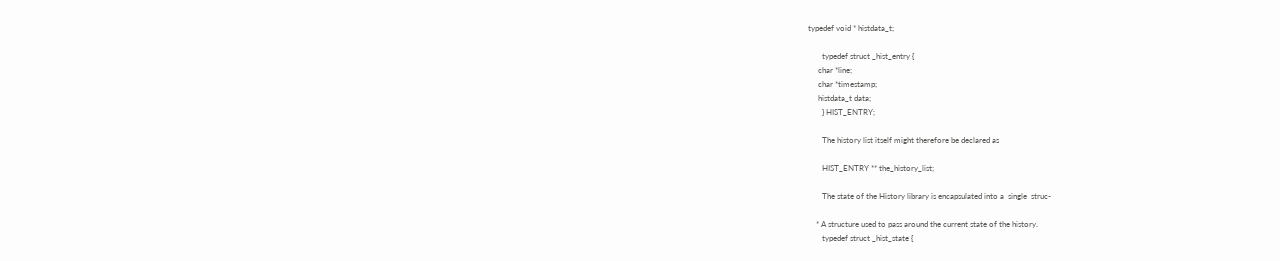typedef void * histdata_t;

       typedef struct _hist_entry {
     char *line;
     char *timestamp;
     histdata_t data;
       } HIST_ENTRY;

       The history list itself might therefore be declared as

       HIST_ENTRY ** the_history_list;

       The state of the History library is encapsulated into a  single  struc‐

    * A structure used to pass around the current state of the history.
       typedef struct _hist_state {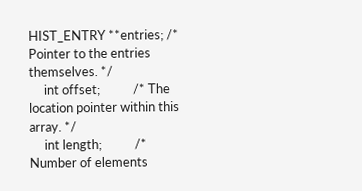HIST_ENTRY **entries; /* Pointer to the entries themselves. */
     int offset;           /* The location pointer within this array. */
     int length;           /* Number of elements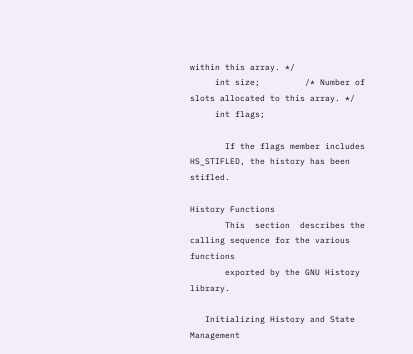within this array. */
     int size;         /* Number of slots allocated to this array. */
     int flags;

       If the flags member includes HS_STIFLED, the history has been stifled.

History Functions
       This  section  describes the calling sequence for the various functions
       exported by the GNU History library.

   Initializing History and State Management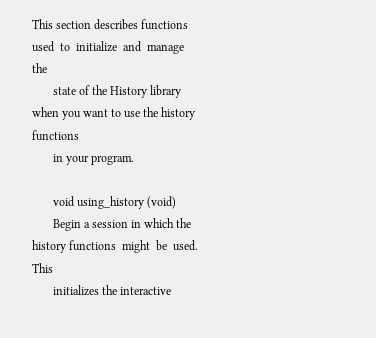This section describes functions used  to  initialize  and  manage  the
       state of the History library when you want to use the history functions
       in your program.

       void using_history (void)
       Begin a session in which the history functions  might  be  used.   This
       initializes the interactive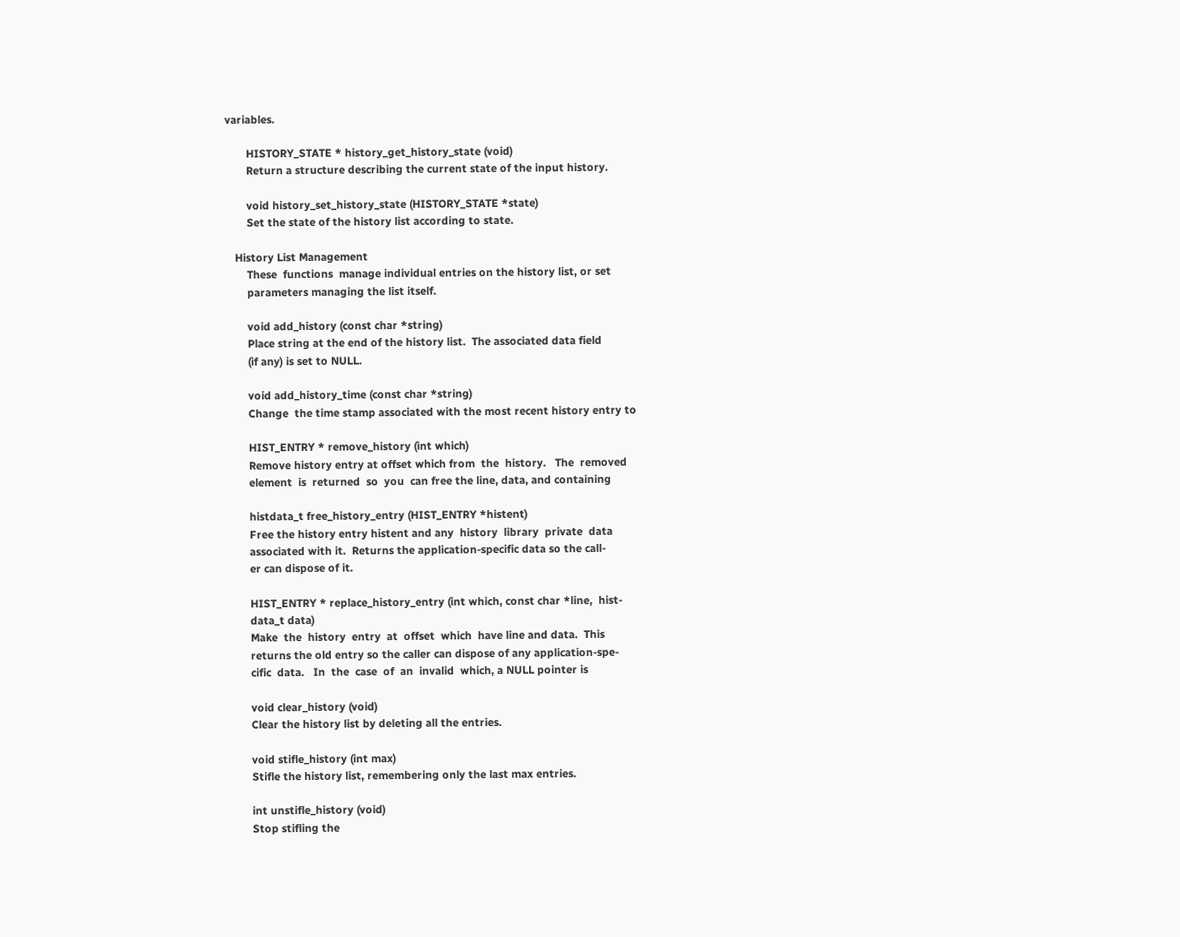variables.

       HISTORY_STATE * history_get_history_state (void)
       Return a structure describing the current state of the input history.

       void history_set_history_state (HISTORY_STATE *state)
       Set the state of the history list according to state.

   History List Management
       These  functions  manage individual entries on the history list, or set
       parameters managing the list itself.

       void add_history (const char *string)
       Place string at the end of the history list.  The associated data field
       (if any) is set to NULL.

       void add_history_time (const char *string)
       Change  the time stamp associated with the most recent history entry to

       HIST_ENTRY * remove_history (int which)
       Remove history entry at offset which from  the  history.   The  removed
       element  is  returned  so  you  can free the line, data, and containing

       histdata_t free_history_entry (HIST_ENTRY *histent)
       Free the history entry histent and any  history  library  private  data
       associated with it.  Returns the application-specific data so the call‐
       er can dispose of it.

       HIST_ENTRY * replace_history_entry (int which, const char *line,  hist‐
       data_t data)
       Make  the  history  entry  at  offset  which  have line and data.  This
       returns the old entry so the caller can dispose of any application-spe‐
       cific  data.   In  the  case  of  an  invalid  which, a NULL pointer is

       void clear_history (void)
       Clear the history list by deleting all the entries.

       void stifle_history (int max)
       Stifle the history list, remembering only the last max entries.

       int unstifle_history (void)
       Stop stifling the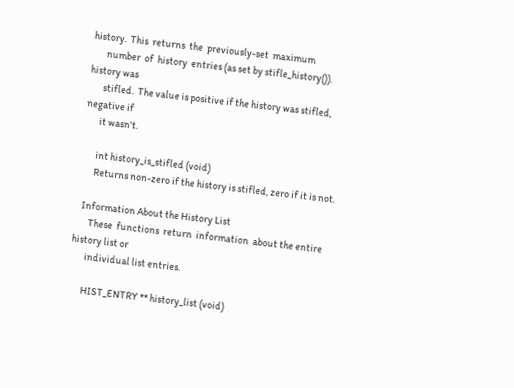history.  This  returns  the  previously-set  maximum
       number  of  history  entries (as set by stifle_history()).  history was
       stifled.  The value is positive if the history was stifled, negative if
       it wasn't.

       int history_is_stifled (void)
       Returns non-zero if the history is stifled, zero if it is not.

   Information About the History List
       These  functions  return  information  about the entire history list or
       individual list entries.

       HIST_ENTRY ** history_list (void)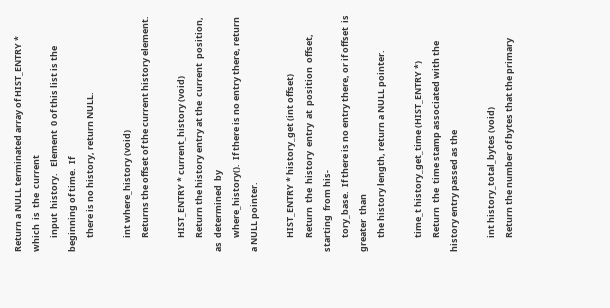Return a NULL terminated array of HIST_ENTRY *  which  is  the  current
       input  history.   Element  0 of this list is the beginning of time.  If
       there is no history, return NULL.

       int where_history (void)
       Returns the offset of the current history element.

       HIST_ENTRY * current_history (void)
       Return the history entry at the  current  position,  as  determined  by
       where_history().  If there is no entry there, return a NULL pointer.

       HIST_ENTRY * history_get (int offset)
       Return  the  history  entry  at  position  offset,  starting  from his‐
       tory_base.  If there is no entry there, or if offset  is  greater  than
       the history length, return a NULL pointer.

       time_t history_get_time (HIST_ENTRY *)
       Return  the  time stamp associated with the history entry passed as the

       int history_total_bytes (void)
       Return the number of bytes that the primary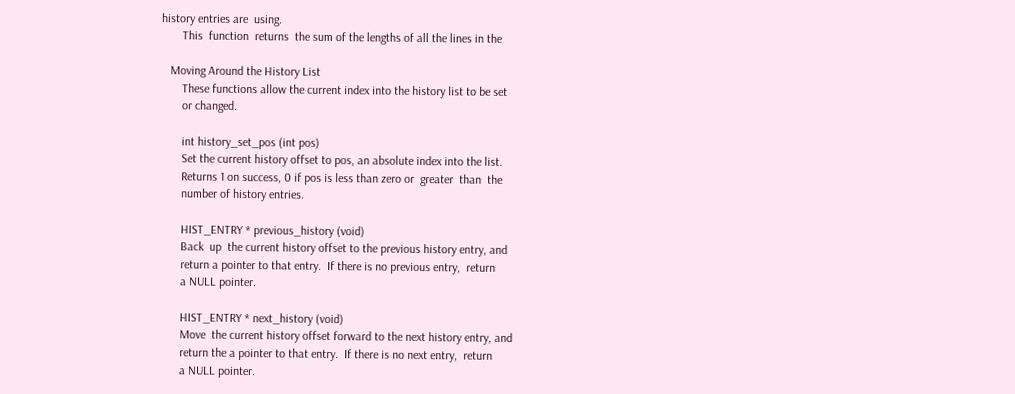history entries are  using.
       This  function  returns  the sum of the lengths of all the lines in the

   Moving Around the History List
       These functions allow the current index into the history list to be set
       or changed.

       int history_set_pos (int pos)
       Set the current history offset to pos, an absolute index into the list.
       Returns 1 on success, 0 if pos is less than zero or  greater  than  the
       number of history entries.

       HIST_ENTRY * previous_history (void)
       Back  up  the current history offset to the previous history entry, and
       return a pointer to that entry.  If there is no previous entry,  return
       a NULL pointer.

       HIST_ENTRY * next_history (void)
       Move  the current history offset forward to the next history entry, and
       return the a pointer to that entry.  If there is no next entry,  return
       a NULL pointer.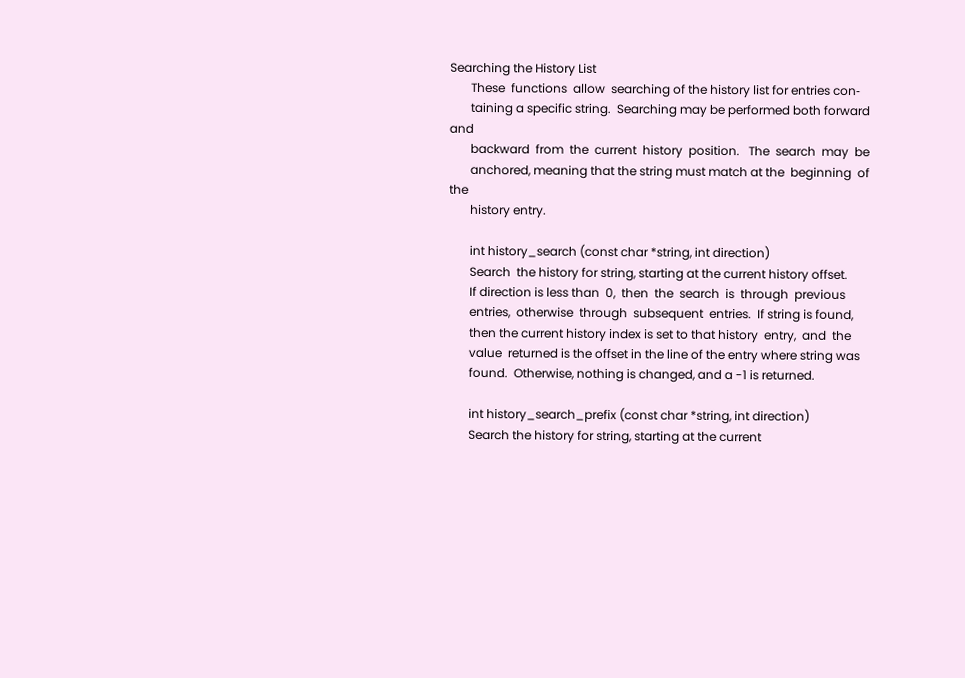Searching the History List
       These  functions  allow  searching of the history list for entries con‐
       taining a specific string.  Searching may be performed both forward and
       backward  from  the  current  history  position.   The  search  may  be
       anchored, meaning that the string must match at the  beginning  of  the
       history entry.

       int history_search (const char *string, int direction)
       Search  the history for string, starting at the current history offset.
       If direction is less than  0,  then  the  search  is  through  previous
       entries,  otherwise  through  subsequent  entries.  If string is found,
       then the current history index is set to that history  entry,  and  the
       value  returned is the offset in the line of the entry where string was
       found.  Otherwise, nothing is changed, and a -1 is returned.

       int history_search_prefix (const char *string, int direction)
       Search the history for string, starting at the current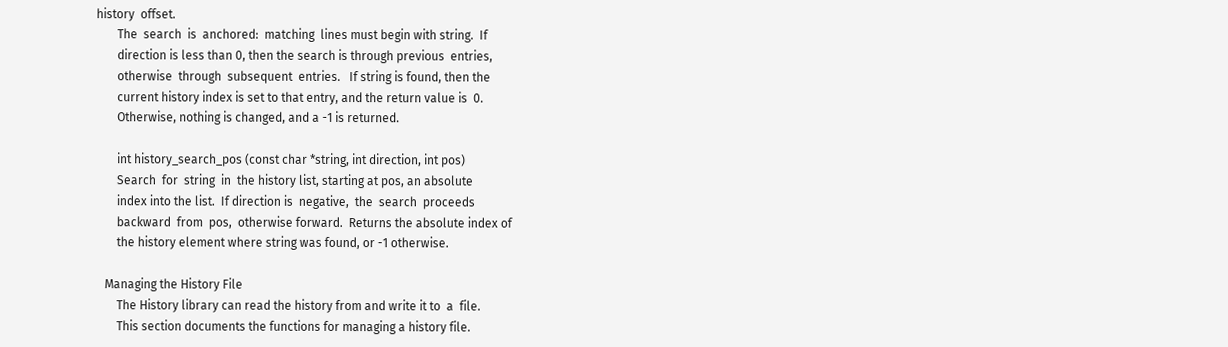history  offset.
       The  search  is  anchored:  matching  lines must begin with string.  If
       direction is less than 0, then the search is through previous  entries,
       otherwise  through  subsequent  entries.   If string is found, then the
       current history index is set to that entry, and the return value is  0.
       Otherwise, nothing is changed, and a -1 is returned.

       int history_search_pos (const char *string, int direction, int pos)
       Search  for  string  in  the history list, starting at pos, an absolute
       index into the list.  If direction is  negative,  the  search  proceeds
       backward  from  pos,  otherwise forward.  Returns the absolute index of
       the history element where string was found, or -1 otherwise.

   Managing the History File
       The History library can read the history from and write it to  a  file.
       This section documents the functions for managing a history file.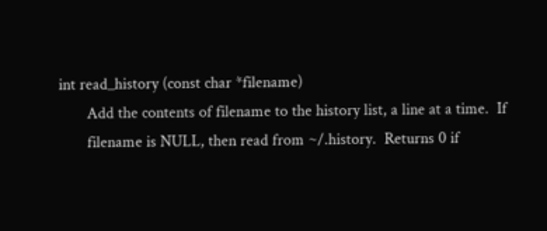int read_history (const char *filename)
       Add the contents of filename to the history list, a line at a time.  If
       filename is NULL, then read from ~/.history.  Returns 0 if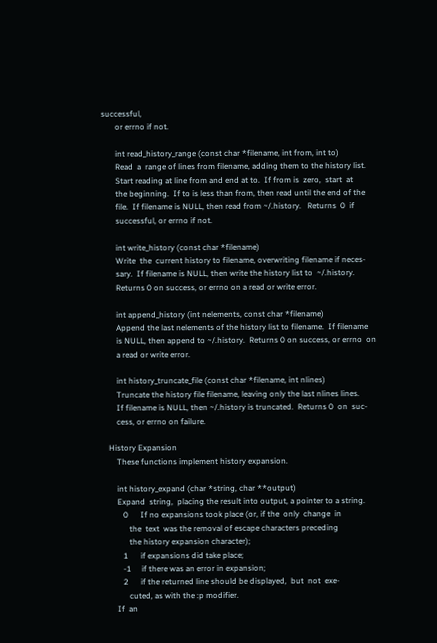successful,
       or errno if not.

       int read_history_range (const char *filename, int from, int to)
       Read  a  range of lines from filename, adding them to the history list.
       Start reading at line from and end at to.  If from is  zero,  start  at
       the beginning.  If to is less than from, then read until the end of the
       file.  If filename is NULL, then read from ~/.history.   Returns  0  if
       successful, or errno if not.

       int write_history (const char *filename)
       Write  the  current history to filename, overwriting filename if neces‐
       sary.  If filename is NULL, then write the history list to  ~/.history.
       Returns 0 on success, or errno on a read or write error.

       int append_history (int nelements, const char *filename)
       Append the last nelements of the history list to filename.  If filename
       is NULL, then append to ~/.history.  Returns 0 on success, or errno  on
       a read or write error.

       int history_truncate_file (const char *filename, int nlines)
       Truncate the history file filename, leaving only the last nlines lines.
       If filename is NULL, then ~/.history is truncated.  Returns 0  on  suc‐
       cess, or errno on failure.

   History Expansion
       These functions implement history expansion.

       int history_expand (char *string, char **output)
       Expand  string,  placing the result into output, a pointer to a string.
          0      If no expansions took place (or, if the  only  change  in
             the  text  was the removal of escape characters preceding
             the history expansion character);
          1      if expansions did take place;
          -1     if there was an error in expansion;
          2      if the returned line should be displayed,  but  not  exe‐
             cuted, as with the :p modifier.
       If  an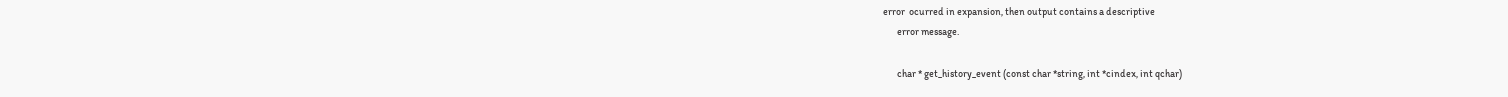error  ocurred in expansion, then output contains a descriptive
       error message.

       char * get_history_event (const char *string, int *cindex, int qchar)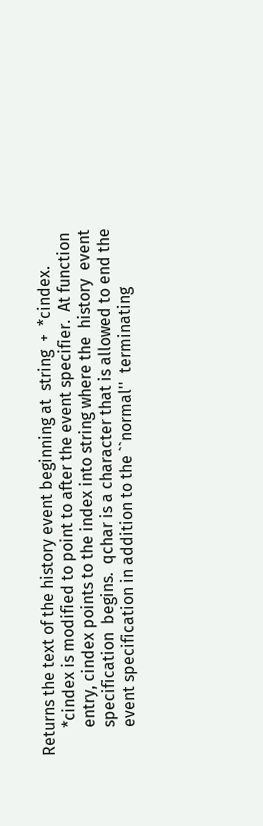Returns the text of the history event beginning at  string  +  *cindex.
       *cindex is modified to point to after the event specifier.  At function
       entry, cindex points to the index into string where the  history  event
       specification  begins.  qchar is a character that is allowed to end the
       event specification in addition to the ``normal''  terminating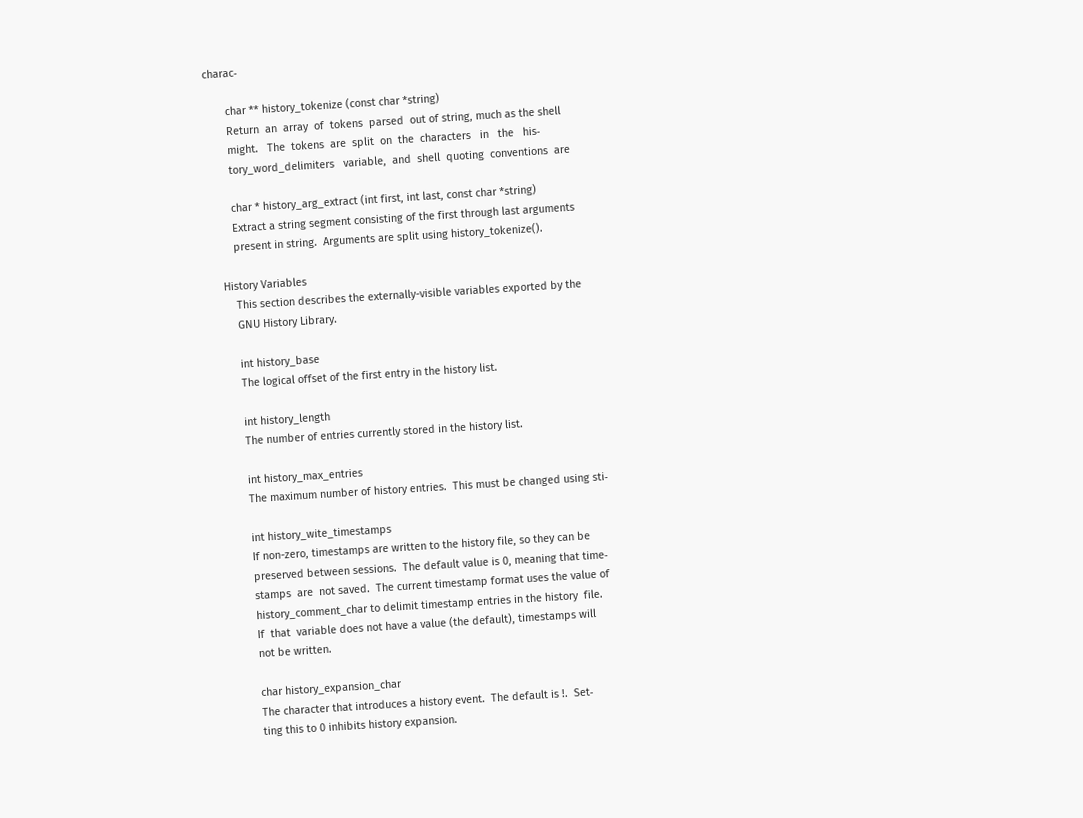charac‐

       char ** history_tokenize (const char *string)
       Return  an  array  of  tokens  parsed  out of string, much as the shell
       might.   The  tokens  are  split  on  the  characters   in   the   his‐
       tory_word_delimiters   variable,  and  shell  quoting  conventions  are

       char * history_arg_extract (int first, int last, const char *string)
       Extract a string segment consisting of the first through last arguments
       present in string.  Arguments are split using history_tokenize().

   History Variables
       This section describes the externally-visible variables exported by the
       GNU History Library.

       int history_base
       The logical offset of the first entry in the history list.

       int history_length
       The number of entries currently stored in the history list.

       int history_max_entries
       The maximum number of history entries.  This must be changed using sti‐

       int history_wite_timestamps
       If non-zero, timestamps are written to the history file, so they can be
       preserved between sessions.  The default value is 0, meaning that time‐
       stamps  are  not saved.  The current timestamp format uses the value of
       history_comment_char to delimit timestamp entries in the history  file.
       If  that  variable does not have a value (the default), timestamps will
       not be written.

       char history_expansion_char
       The character that introduces a history event.  The default is !.  Set‐
       ting this to 0 inhibits history expansion.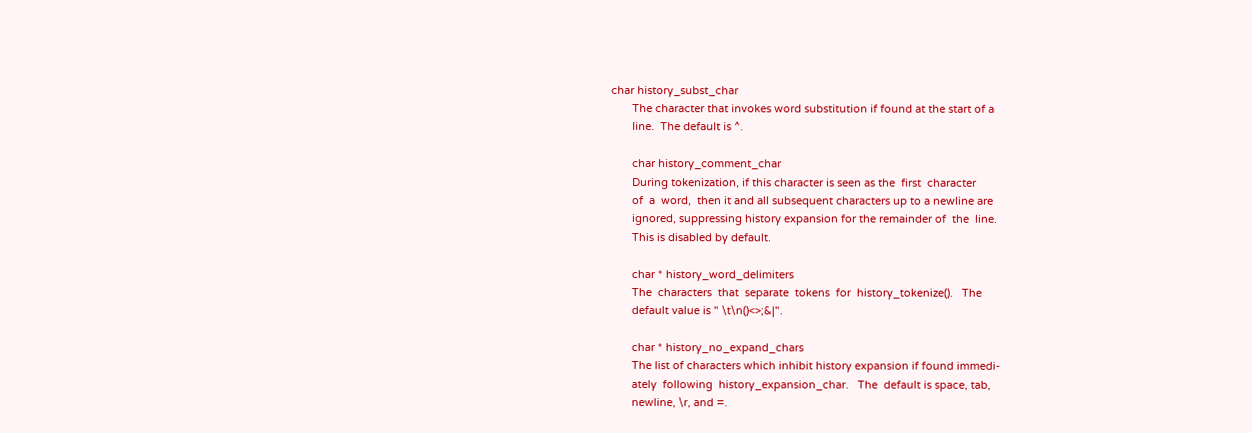char history_subst_char
       The character that invokes word substitution if found at the start of a
       line.  The default is ^.

       char history_comment_char
       During tokenization, if this character is seen as the  first  character
       of  a  word,  then it and all subsequent characters up to a newline are
       ignored, suppressing history expansion for the remainder of  the  line.
       This is disabled by default.

       char * history_word_delimiters
       The  characters  that  separate  tokens  for  history_tokenize().   The
       default value is " \t\n()<>;&|".

       char * history_no_expand_chars
       The list of characters which inhibit history expansion if found immedi‐
       ately  following  history_expansion_char.   The  default is space, tab,
       newline, \r, and =.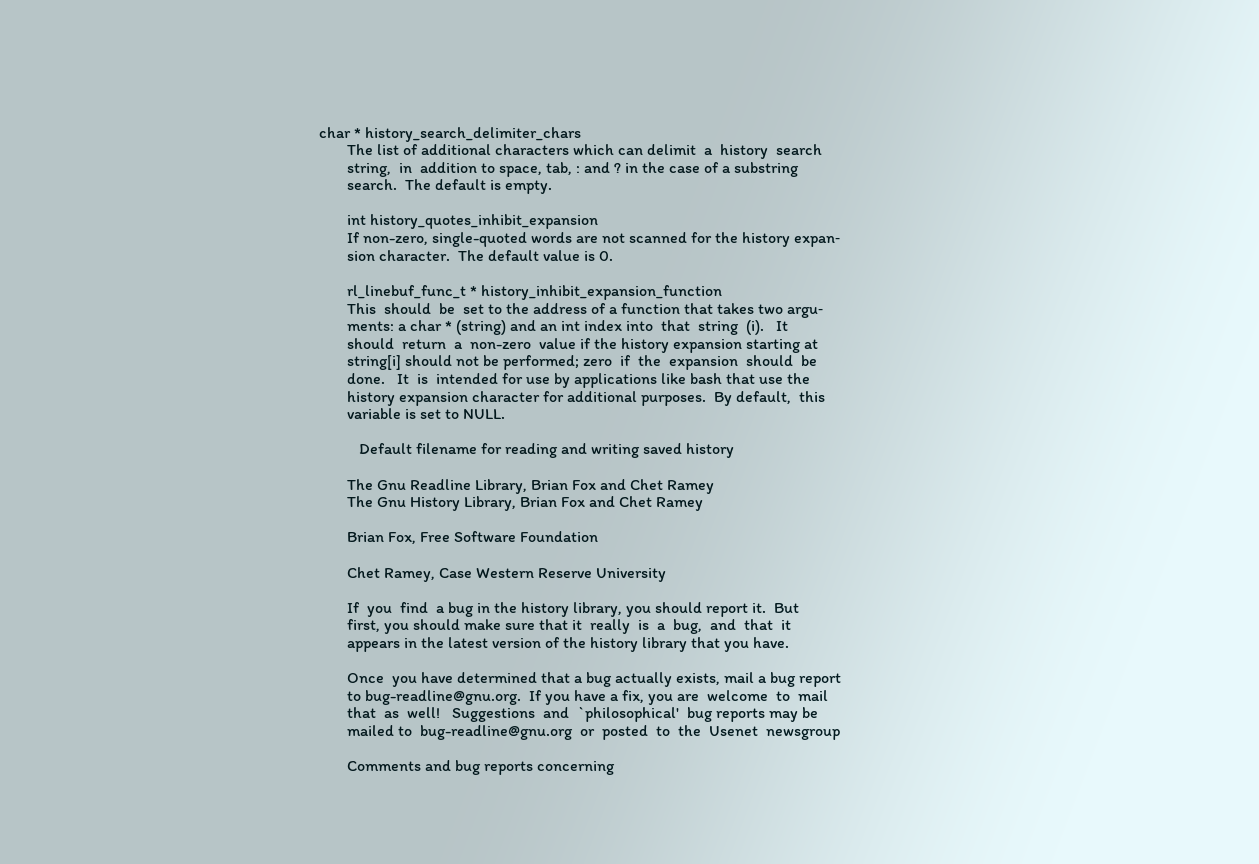char * history_search_delimiter_chars
       The list of additional characters which can delimit  a  history  search
       string,  in  addition to space, tab, : and ? in the case of a substring
       search.  The default is empty.

       int history_quotes_inhibit_expansion
       If non-zero, single-quoted words are not scanned for the history expan‐
       sion character.  The default value is 0.

       rl_linebuf_func_t * history_inhibit_expansion_function
       This  should  be  set to the address of a function that takes two argu‐
       ments: a char * (string) and an int index into  that  string  (i).   It
       should  return  a  non-zero  value if the history expansion starting at
       string[i] should not be performed; zero  if  the  expansion  should  be
       done.   It  is  intended for use by applications like bash that use the
       history expansion character for additional purposes.  By default,  this
       variable is set to NULL.

          Default filename for reading and writing saved history

       The Gnu Readline Library, Brian Fox and Chet Ramey
       The Gnu History Library, Brian Fox and Chet Ramey

       Brian Fox, Free Software Foundation

       Chet Ramey, Case Western Reserve University

       If  you  find  a bug in the history library, you should report it.  But
       first, you should make sure that it  really  is  a  bug,  and  that  it
       appears in the latest version of the history library that you have.

       Once  you have determined that a bug actually exists, mail a bug report
       to bug-readline@gnu.org.  If you have a fix, you are  welcome  to  mail
       that  as  well!   Suggestions  and  `philosophical'  bug reports may be
       mailed to  bug-readline@gnu.org  or  posted  to  the  Usenet  newsgroup

       Comments and bug reports concerning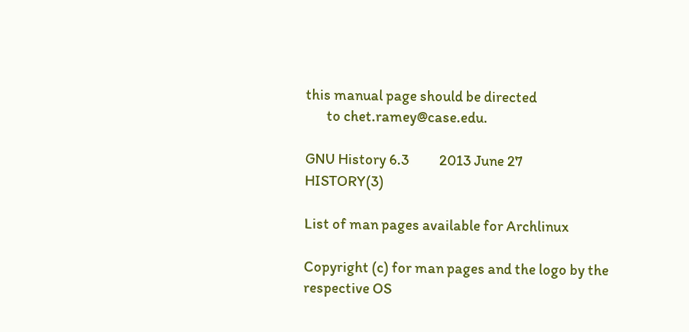this manual page should be directed
       to chet.ramey@case.edu.

GNU History 6.3          2013 June 27               HISTORY(3)

List of man pages available for Archlinux

Copyright (c) for man pages and the logo by the respective OS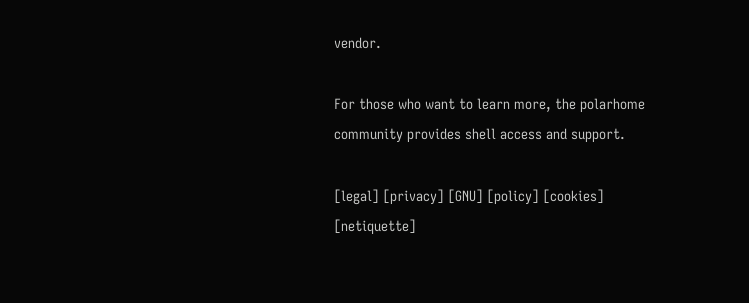vendor.

For those who want to learn more, the polarhome community provides shell access and support.

[legal] [privacy] [GNU] [policy] [cookies] [netiquette]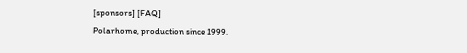[sponsors] [FAQ]
Polarhome, production since 1999.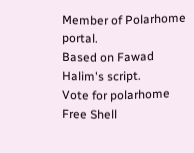Member of Polarhome portal.
Based on Fawad Halim's script.
Vote for polarhome
Free Shell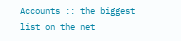Accounts :: the biggest list on the net